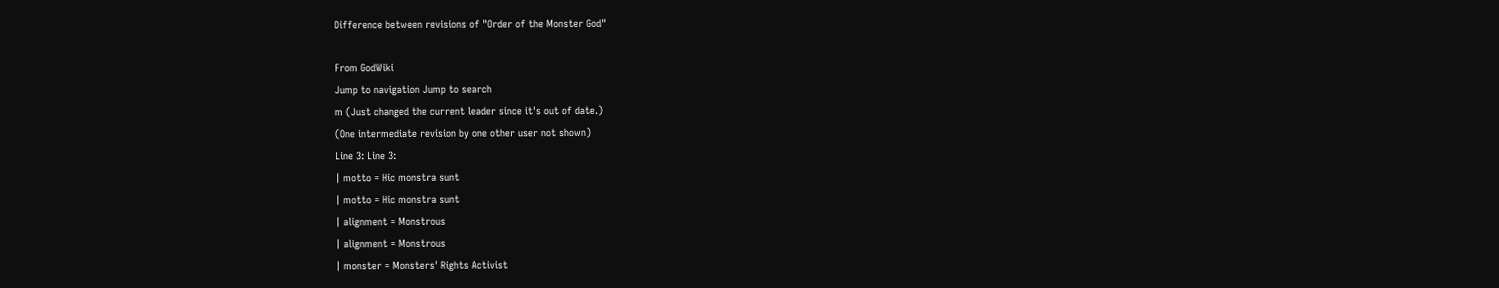Difference between revisions of "Order of the Monster God"

From GodWiki
Jump to navigation Jump to search
m (Just changed the current leader since it's out of date.)
(One intermediate revision by one other user not shown)
Line 3: Line 3:
| motto = Hic monstra sunt
| motto = Hic monstra sunt
| alignment = Monstrous
| alignment = Monstrous
| monster = Monsters' Rights Activist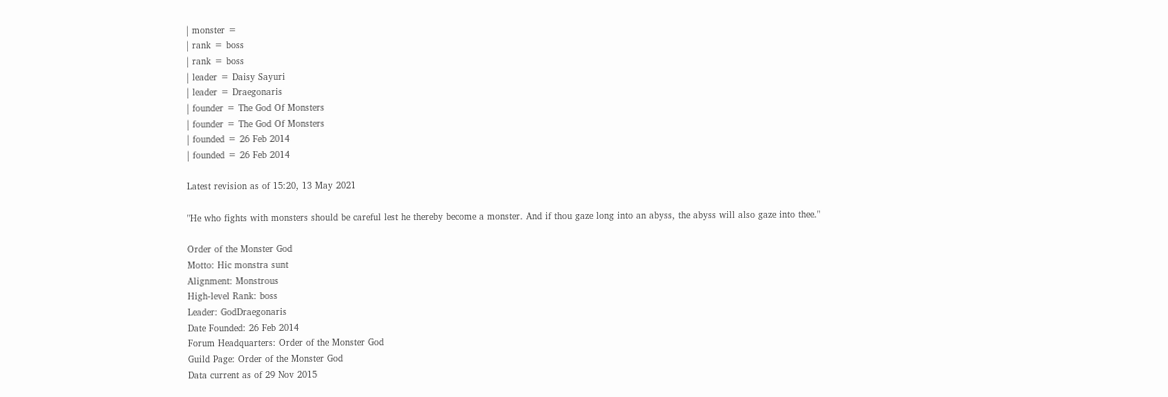| monster =
| rank = boss
| rank = boss
| leader = Daisy Sayuri
| leader = Draegonaris
| founder = The God Of Monsters
| founder = The God Of Monsters
| founded = 26 Feb 2014
| founded = 26 Feb 2014

Latest revision as of 15:20, 13 May 2021

"He who fights with monsters should be careful lest he thereby become a monster. And if thou gaze long into an abyss, the abyss will also gaze into thee."

Order of the Monster God
Motto: Hic monstra sunt
Alignment: Monstrous
High-level Rank: boss
Leader: GodDraegonaris
Date Founded: 26 Feb 2014
Forum Headquarters: Order of the Monster God
Guild Page: Order of the Monster God
Data current as of 29 Nov 2015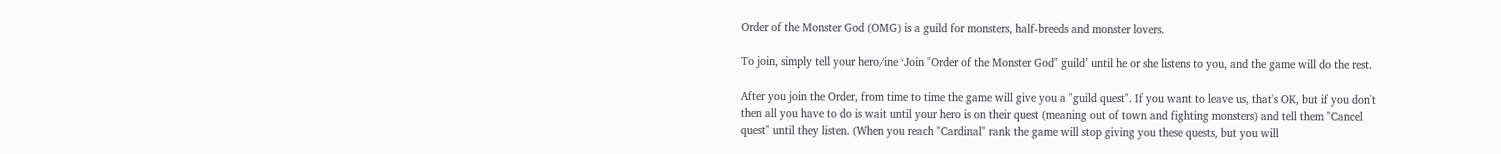Order of the Monster God (OMG) is a guild for monsters, half-breeds and monster lovers.

To join, simply tell your hero/ine ‘Join "Order of the Monster God" guild’ until he or she listens to you, and the game will do the rest.

After you join the Order, from time to time the game will give you a "guild quest". If you want to leave us, that's OK, but if you don't then all you have to do is wait until your hero is on their quest (meaning out of town and fighting monsters) and tell them "Cancel quest" until they listen. (When you reach "Cardinal" rank the game will stop giving you these quests, but you will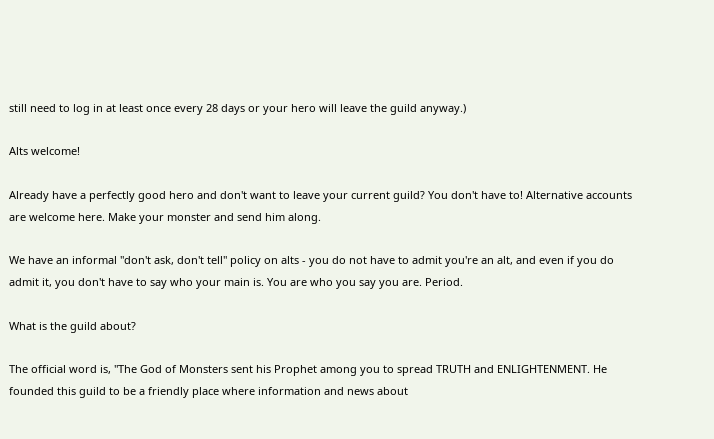still need to log in at least once every 28 days or your hero will leave the guild anyway.)

Alts welcome!

Already have a perfectly good hero and don't want to leave your current guild? You don't have to! Alternative accounts are welcome here. Make your monster and send him along.

We have an informal "don't ask, don't tell" policy on alts - you do not have to admit you're an alt, and even if you do admit it, you don't have to say who your main is. You are who you say you are. Period.

What is the guild about?

The official word is, "The God of Monsters sent his Prophet among you to spread TRUTH and ENLIGHTENMENT. He founded this guild to be a friendly place where information and news about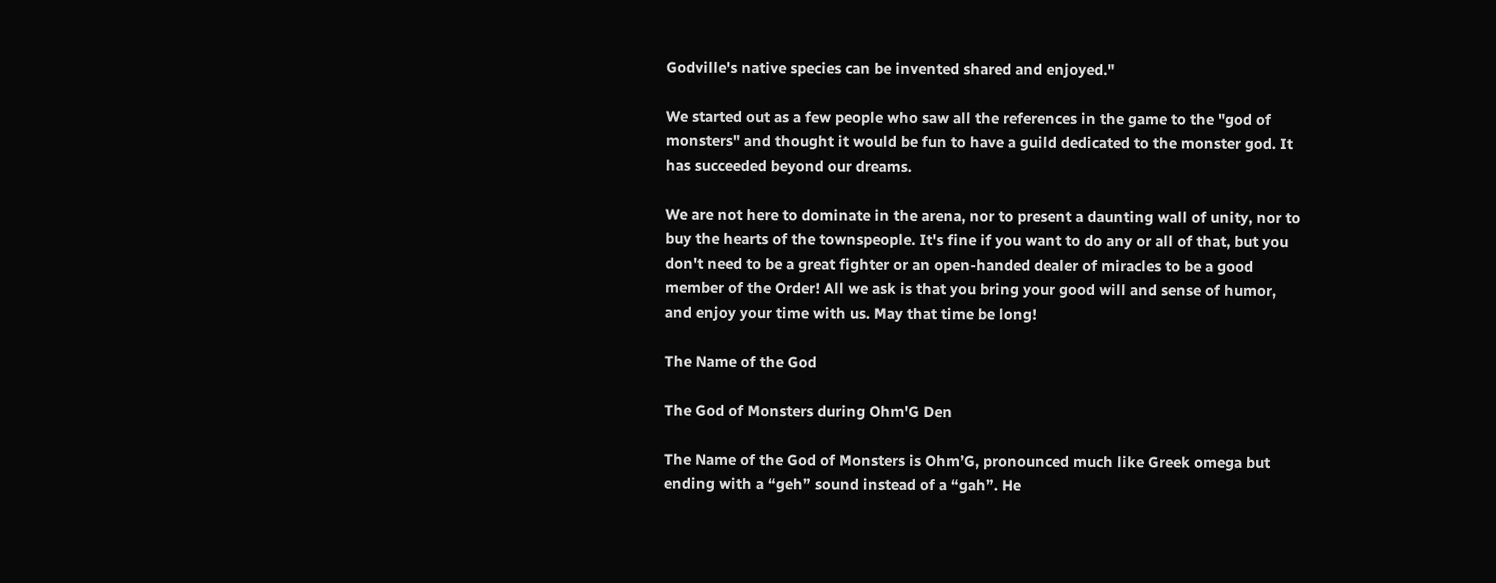Godville's native species can be invented shared and enjoyed."

We started out as a few people who saw all the references in the game to the "god of monsters" and thought it would be fun to have a guild dedicated to the monster god. It has succeeded beyond our dreams.

We are not here to dominate in the arena, nor to present a daunting wall of unity, nor to buy the hearts of the townspeople. It's fine if you want to do any or all of that, but you don't need to be a great fighter or an open-handed dealer of miracles to be a good member of the Order! All we ask is that you bring your good will and sense of humor, and enjoy your time with us. May that time be long!

The Name of the God

The God of Monsters during Ohm'G Den

The Name of the God of Monsters is Ohm’G, pronounced much like Greek omega but ending with a “geh” sound instead of a “gah”. He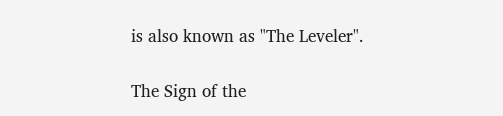is also known as "The Leveler".

The Sign of the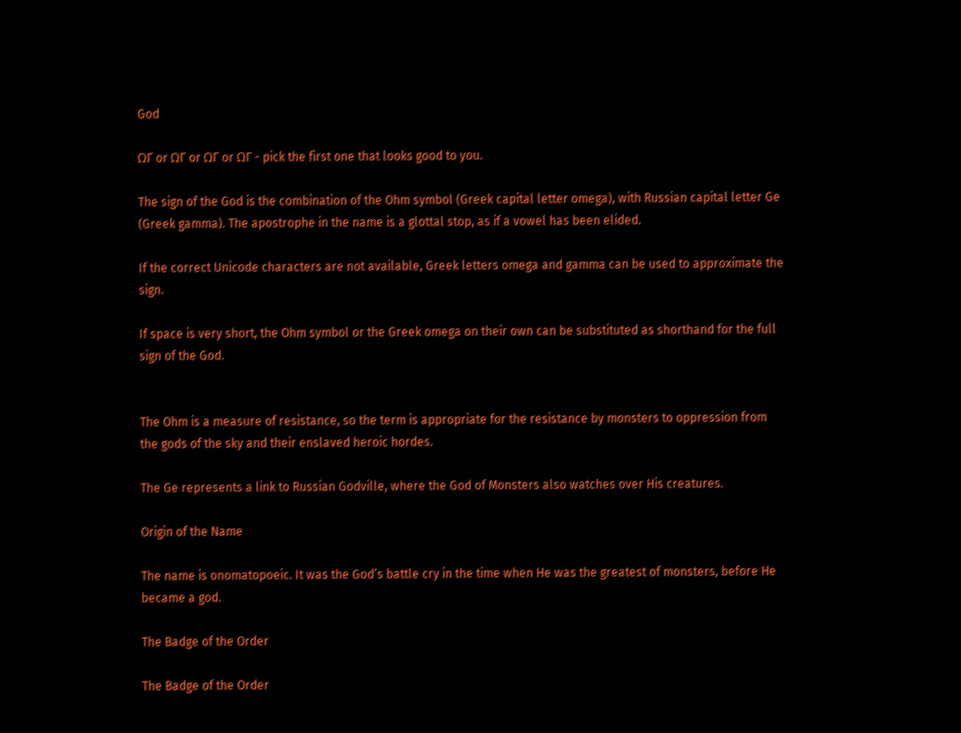God

ΩГ or ΩГ or ΩГ or ΩГ - pick the first one that looks good to you.

The sign of the God is the combination of the Ohm symbol (Greek capital letter omega), with Russian capital letter Ge (Greek gamma). The apostrophe in the name is a glottal stop, as if a vowel has been elided.

If the correct Unicode characters are not available, Greek letters omega and gamma can be used to approximate the sign.

If space is very short, the Ohm symbol or the Greek omega on their own can be substituted as shorthand for the full sign of the God.


The Ohm is a measure of resistance, so the term is appropriate for the resistance by monsters to oppression from the gods of the sky and their enslaved heroic hordes.

The Ge represents a link to Russian Godville, where the God of Monsters also watches over His creatures.

Origin of the Name

The name is onomatopoeic. It was the God’s battle cry in the time when He was the greatest of monsters, before He became a god.

The Badge of the Order

The Badge of the Order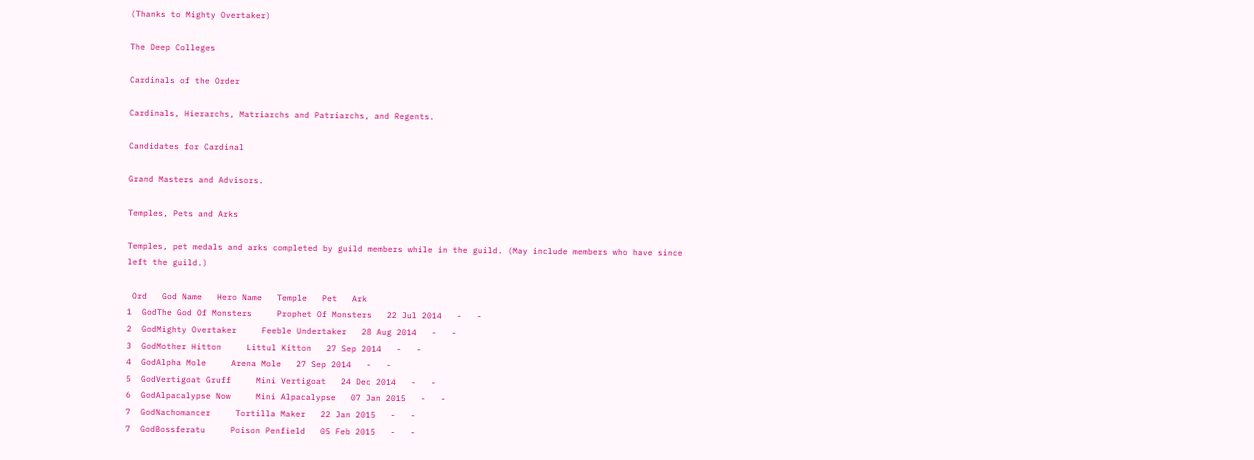(Thanks to Mighty Overtaker)

The Deep Colleges

Cardinals of the Order

Cardinals, Hierarchs, Matriarchs and Patriarchs, and Regents.

Candidates for Cardinal

Grand Masters and Advisors.

Temples, Pets and Arks

Temples, pet medals and arks completed by guild members while in the guild. (May include members who have since left the guild.)

 Ord   God Name   Hero Name   Temple   Pet   Ark
1  GodThe God Of Monsters     Prophet Of Monsters   22 Jul 2014   -   -
2  GodMighty Overtaker     Feeble Undertaker   28 Aug 2014   -   -
3  GodMother Hitton     Littul Kitton   27 Sep 2014   -   -
4  GodAlpha Mole     Arena Mole   27 Sep 2014   -   -
5  GodVertigoat Gruff     Mini Vertigoat   24 Dec 2014   -   -
6  GodAlpacalypse Now     Mini Alpacalypse   07 Jan 2015   -   -
7  GodNachomancer     Tortilla Maker   22 Jan 2015   -   -
7  GodBossferatu     Poison Penfield   05 Feb 2015   -   -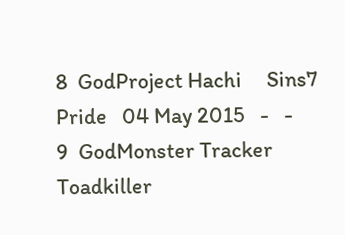8  GodProject Hachi     Sins7 Pride   04 May 2015   -   -
9  GodMonster Tracker     Toadkiller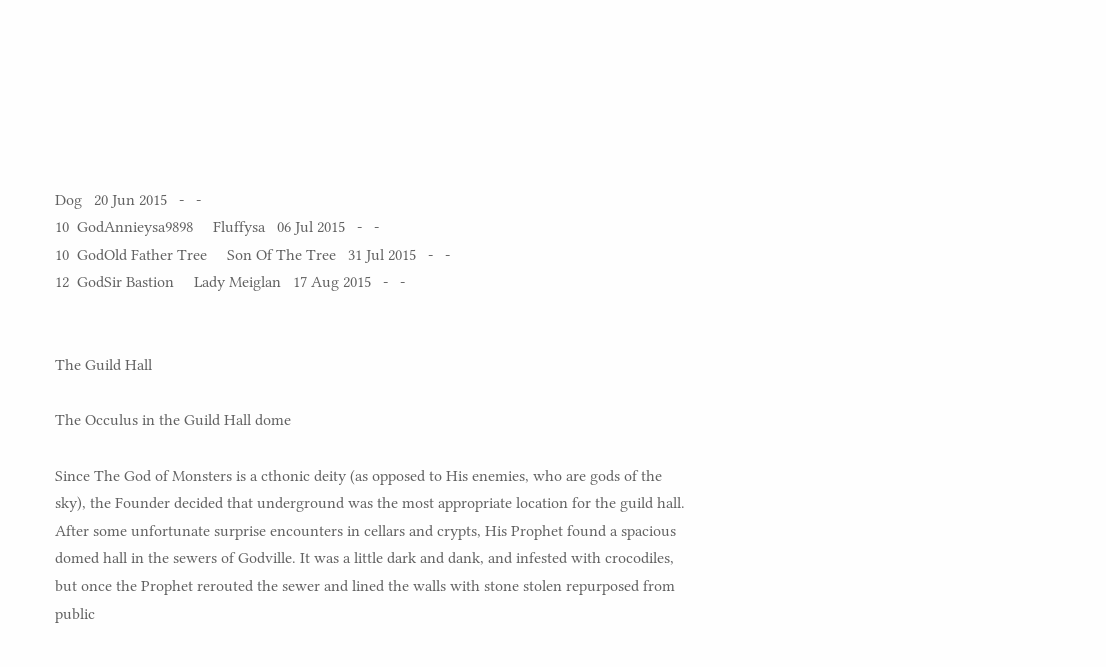Dog   20 Jun 2015   -   -
10  GodAnnieysa9898     Fluffysa   06 Jul 2015   -   -
10  GodOld Father Tree     Son Of The Tree   31 Jul 2015   -   -
12  GodSir Bastion     Lady Meiglan   17 Aug 2015   -   -


The Guild Hall

The Occulus in the Guild Hall dome

Since The God of Monsters is a cthonic deity (as opposed to His enemies, who are gods of the sky), the Founder decided that underground was the most appropriate location for the guild hall. After some unfortunate surprise encounters in cellars and crypts, His Prophet found a spacious domed hall in the sewers of Godville. It was a little dark and dank, and infested with crocodiles, but once the Prophet rerouted the sewer and lined the walls with stone stolen repurposed from public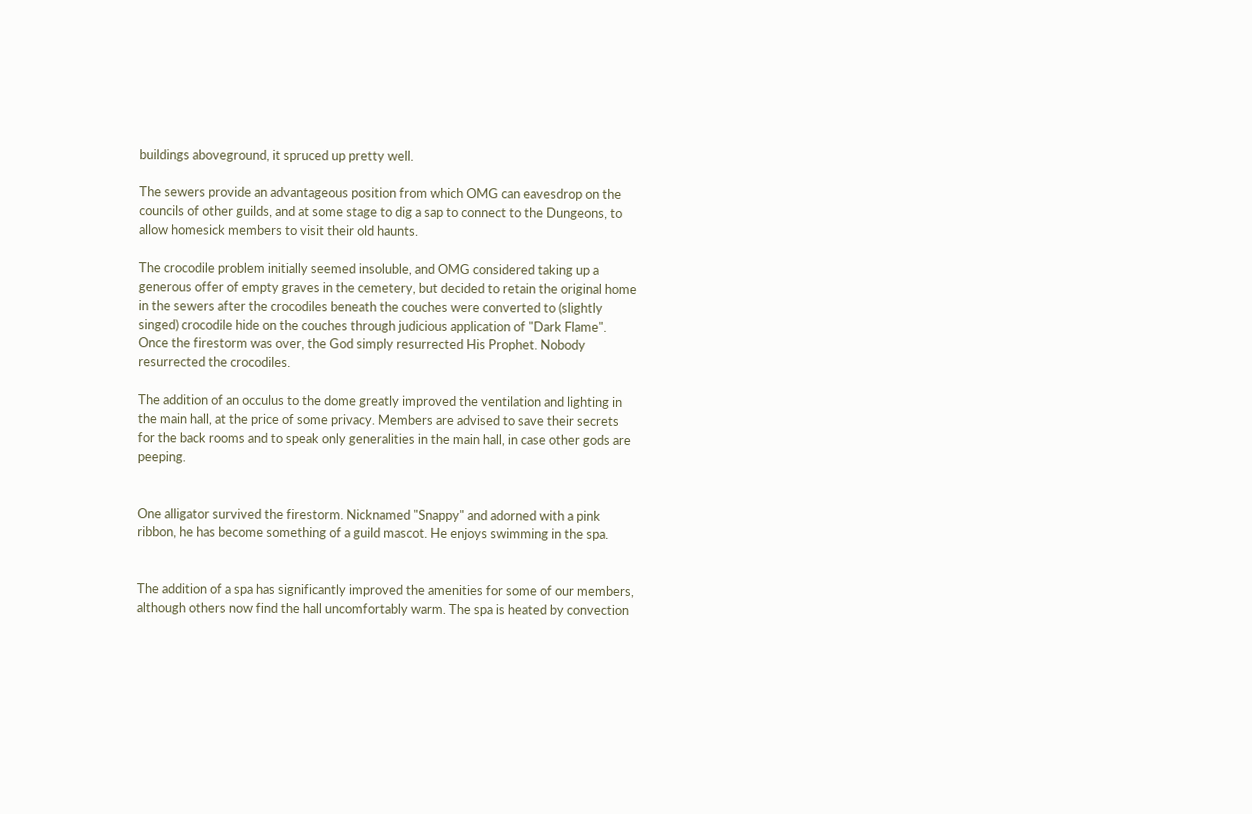buildings aboveground, it spruced up pretty well.

The sewers provide an advantageous position from which OMG can eavesdrop on the councils of other guilds, and at some stage to dig a sap to connect to the Dungeons, to allow homesick members to visit their old haunts.

The crocodile problem initially seemed insoluble, and OMG considered taking up a generous offer of empty graves in the cemetery, but decided to retain the original home in the sewers after the crocodiles beneath the couches were converted to (slightly singed) crocodile hide on the couches through judicious application of "Dark Flame". Once the firestorm was over, the God simply resurrected His Prophet. Nobody resurrected the crocodiles.

The addition of an occulus to the dome greatly improved the ventilation and lighting in the main hall, at the price of some privacy. Members are advised to save their secrets for the back rooms and to speak only generalities in the main hall, in case other gods are peeping.


One alligator survived the firestorm. Nicknamed "Snappy" and adorned with a pink ribbon, he has become something of a guild mascot. He enjoys swimming in the spa.


The addition of a spa has significantly improved the amenities for some of our members, although others now find the hall uncomfortably warm. The spa is heated by convection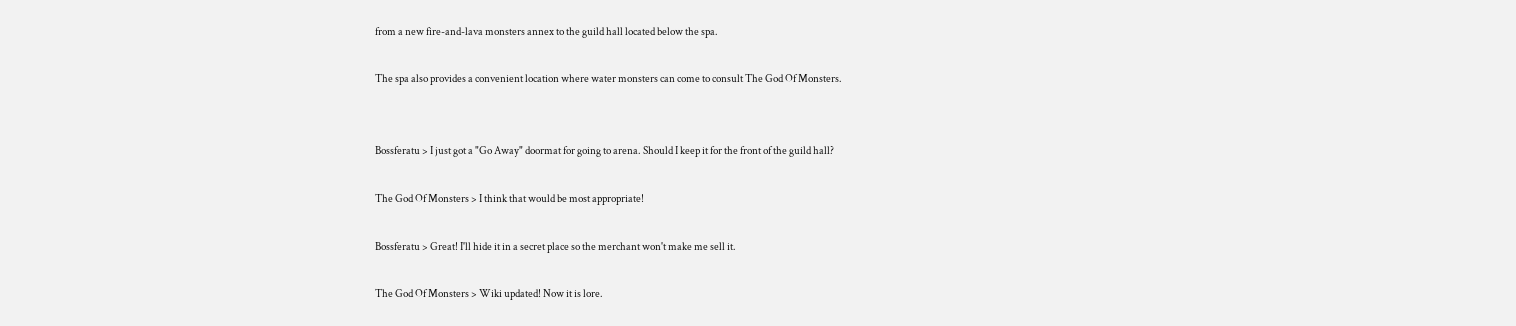from a new fire-and-lava monsters annex to the guild hall located below the spa.

The spa also provides a convenient location where water monsters can come to consult The God Of Monsters.


Bossferatu > I just got a "Go Away" doormat for going to arena. Should I keep it for the front of the guild hall?

The God Of Monsters > I think that would be most appropriate!

Bossferatu > Great! I'll hide it in a secret place so the merchant won't make me sell it.

The God Of Monsters > Wiki updated! Now it is lore.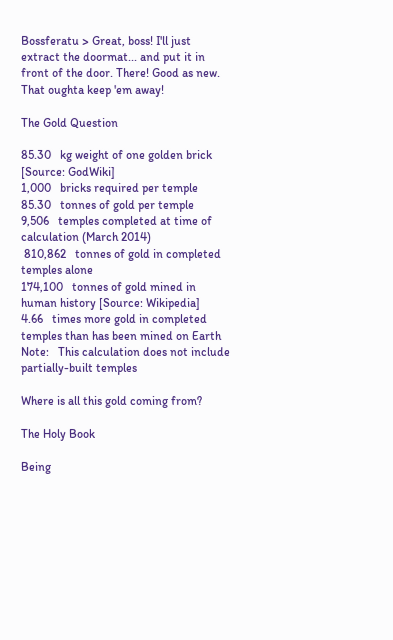Bossferatu > Great, boss! I'll just extract the doormat... and put it in front of the door. There! Good as new. That oughta keep 'em away!

The Gold Question

85.30   kg weight of one golden brick [Source: GodWiki]
1,000   bricks required per temple
85.30   tonnes of gold per temple
9,506   temples completed at time of calculation (March 2014)
 810,862   tonnes of gold in completed temples alone
174,100   tonnes of gold mined in human history [Source: Wikipedia]
4.66   times more gold in completed temples than has been mined on Earth
Note:   This calculation does not include partially-built temples

Where is all this gold coming from?

The Holy Book

Being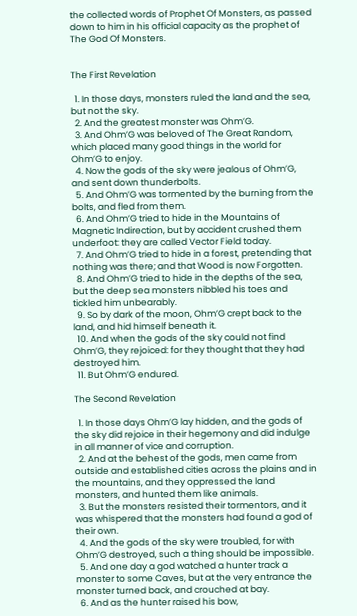the collected words of Prophet Of Monsters, as passed down to him in his official capacity as the prophet of The God Of Monsters.


The First Revelation

  1. In those days, monsters ruled the land and the sea, but not the sky.
  2. And the greatest monster was Ohm’G.
  3. And Ohm’G was beloved of The Great Random, which placed many good things in the world for Ohm’G to enjoy.
  4. Now the gods of the sky were jealous of Ohm’G, and sent down thunderbolts.
  5. And Ohm’G was tormented by the burning from the bolts, and fled from them.
  6. And Ohm’G tried to hide in the Mountains of Magnetic Indirection, but by accident crushed them underfoot: they are called Vector Field today.
  7. And Ohm’G tried to hide in a forest, pretending that nothing was there; and that Wood is now Forgotten.
  8. And Ohm’G tried to hide in the depths of the sea, but the deep sea monsters nibbled his toes and tickled him unbearably.
  9. So by dark of the moon, Ohm’G crept back to the land, and hid himself beneath it.
  10. And when the gods of the sky could not find Ohm’G, they rejoiced: for they thought that they had destroyed him.
  11. But Ohm’G endured.

The Second Revelation

  1. In those days Ohm’G lay hidden, and the gods of the sky did rejoice in their hegemony and did indulge in all manner of vice and corruption.
  2. And at the behest of the gods, men came from outside and established cities across the plains and in the mountains, and they oppressed the land monsters, and hunted them like animals.
  3. But the monsters resisted their tormentors, and it was whispered that the monsters had found a god of their own.
  4. And the gods of the sky were troubled, for with Ohm’G destroyed, such a thing should be impossible.
  5. And one day a god watched a hunter track a monster to some Caves, but at the very entrance the monster turned back, and crouched at bay.
  6. And as the hunter raised his bow,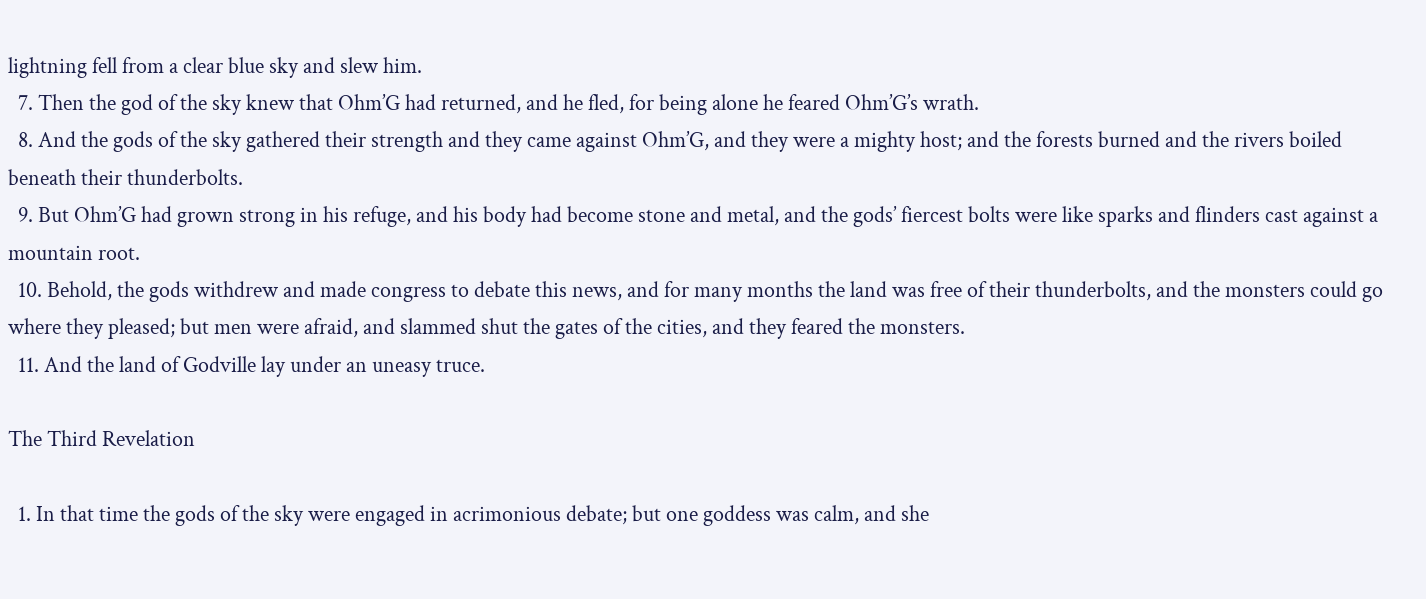lightning fell from a clear blue sky and slew him.
  7. Then the god of the sky knew that Ohm’G had returned, and he fled, for being alone he feared Ohm’G’s wrath.
  8. And the gods of the sky gathered their strength and they came against Ohm’G, and they were a mighty host; and the forests burned and the rivers boiled beneath their thunderbolts.
  9. But Ohm’G had grown strong in his refuge, and his body had become stone and metal, and the gods’ fiercest bolts were like sparks and flinders cast against a mountain root.
  10. Behold, the gods withdrew and made congress to debate this news, and for many months the land was free of their thunderbolts, and the monsters could go where they pleased; but men were afraid, and slammed shut the gates of the cities, and they feared the monsters.
  11. And the land of Godville lay under an uneasy truce.

The Third Revelation

  1. In that time the gods of the sky were engaged in acrimonious debate; but one goddess was calm, and she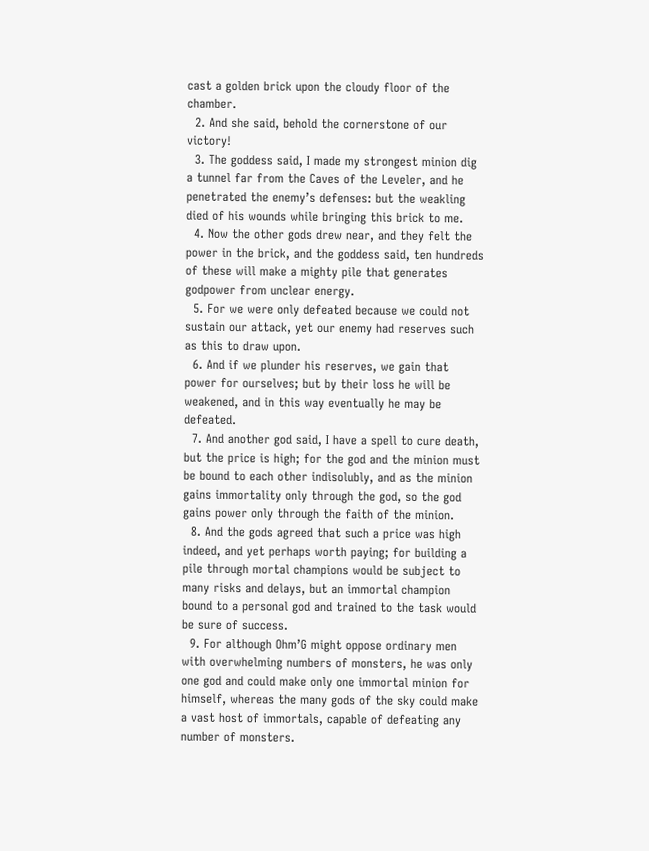cast a golden brick upon the cloudy floor of the chamber.
  2. And she said, behold the cornerstone of our victory!
  3. The goddess said, I made my strongest minion dig a tunnel far from the Caves of the Leveler, and he penetrated the enemy’s defenses: but the weakling died of his wounds while bringing this brick to me.
  4. Now the other gods drew near, and they felt the power in the brick, and the goddess said, ten hundreds of these will make a mighty pile that generates godpower from unclear energy.
  5. For we were only defeated because we could not sustain our attack, yet our enemy had reserves such as this to draw upon.
  6. And if we plunder his reserves, we gain that power for ourselves; but by their loss he will be weakened, and in this way eventually he may be defeated.
  7. And another god said, I have a spell to cure death, but the price is high; for the god and the minion must be bound to each other indisolubly, and as the minion gains immortality only through the god, so the god gains power only through the faith of the minion.
  8. And the gods agreed that such a price was high indeed, and yet perhaps worth paying; for building a pile through mortal champions would be subject to many risks and delays, but an immortal champion bound to a personal god and trained to the task would be sure of success.
  9. For although Ohm’G might oppose ordinary men with overwhelming numbers of monsters, he was only one god and could make only one immortal minion for himself, whereas the many gods of the sky could make a vast host of immortals, capable of defeating any number of monsters.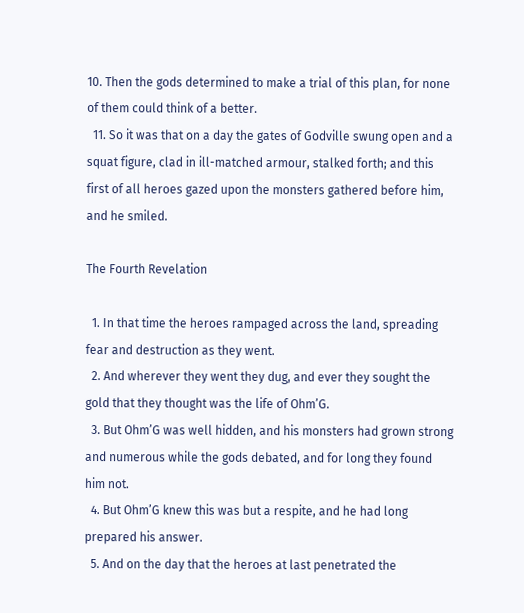10. Then the gods determined to make a trial of this plan, for none of them could think of a better.
  11. So it was that on a day the gates of Godville swung open and a squat figure, clad in ill-matched armour, stalked forth; and this first of all heroes gazed upon the monsters gathered before him, and he smiled.

The Fourth Revelation

  1. In that time the heroes rampaged across the land, spreading fear and destruction as they went.
  2. And wherever they went they dug, and ever they sought the gold that they thought was the life of Ohm’G.
  3. But Ohm’G was well hidden, and his monsters had grown strong and numerous while the gods debated, and for long they found him not.
  4. But Ohm’G knew this was but a respite, and he had long prepared his answer.
  5. And on the day that the heroes at last penetrated the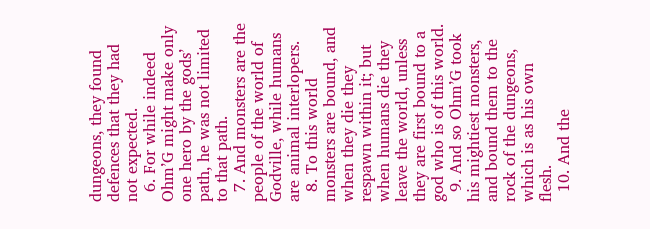dungeons, they found defences that they had not expected.
  6. For while indeed Ohm’G might make only one hero by the gods’ path, he was not limited to that path.
  7. And monsters are the people of the world of Godville, while humans are animal interlopers.
  8. To this world monsters are bound, and when they die they respawn within it; but when humans die they leave the world, unless they are first bound to a god who is of this world.
  9. And so Ohm’G took his mightiest monsters, and bound them to the rock of the dungeons, which is as his own flesh.
  10. And the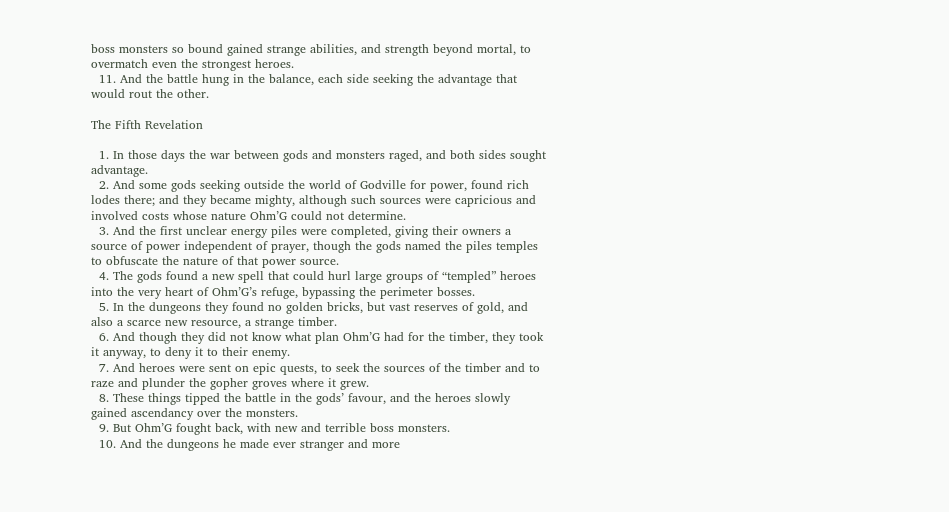boss monsters so bound gained strange abilities, and strength beyond mortal, to overmatch even the strongest heroes.
  11. And the battle hung in the balance, each side seeking the advantage that would rout the other.

The Fifth Revelation

  1. In those days the war between gods and monsters raged, and both sides sought advantage.
  2. And some gods seeking outside the world of Godville for power, found rich lodes there; and they became mighty, although such sources were capricious and involved costs whose nature Ohm’G could not determine.
  3. And the first unclear energy piles were completed, giving their owners a source of power independent of prayer, though the gods named the piles temples to obfuscate the nature of that power source.
  4. The gods found a new spell that could hurl large groups of “templed” heroes into the very heart of Ohm’G’s refuge, bypassing the perimeter bosses.
  5. In the dungeons they found no golden bricks, but vast reserves of gold, and also a scarce new resource, a strange timber.
  6. And though they did not know what plan Ohm’G had for the timber, they took it anyway, to deny it to their enemy.
  7. And heroes were sent on epic quests, to seek the sources of the timber and to raze and plunder the gopher groves where it grew.
  8. These things tipped the battle in the gods’ favour, and the heroes slowly gained ascendancy over the monsters.
  9. But Ohm’G fought back, with new and terrible boss monsters.
  10. And the dungeons he made ever stranger and more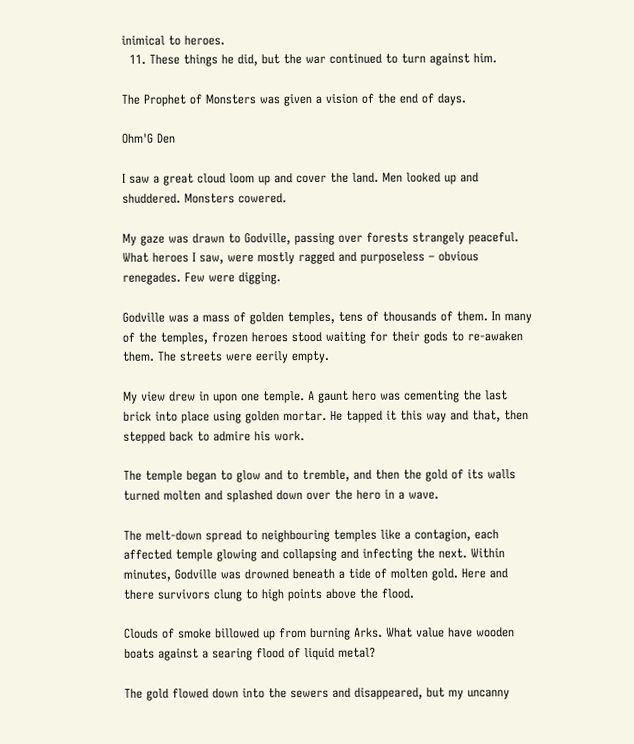inimical to heroes.
  11. These things he did, but the war continued to turn against him.

The Prophet of Monsters was given a vision of the end of days.

Ohm'G Den

I saw a great cloud loom up and cover the land. Men looked up and shuddered. Monsters cowered.

My gaze was drawn to Godville, passing over forests strangely peaceful. What heroes I saw, were mostly ragged and purposeless – obvious renegades. Few were digging.

Godville was a mass of golden temples, tens of thousands of them. In many of the temples, frozen heroes stood waiting for their gods to re-awaken them. The streets were eerily empty.

My view drew in upon one temple. A gaunt hero was cementing the last brick into place using golden mortar. He tapped it this way and that, then stepped back to admire his work.

The temple began to glow and to tremble, and then the gold of its walls turned molten and splashed down over the hero in a wave.

The melt-down spread to neighbouring temples like a contagion, each affected temple glowing and collapsing and infecting the next. Within minutes, Godville was drowned beneath a tide of molten gold. Here and there survivors clung to high points above the flood.

Clouds of smoke billowed up from burning Arks. What value have wooden boats against a searing flood of liquid metal?

The gold flowed down into the sewers and disappeared, but my uncanny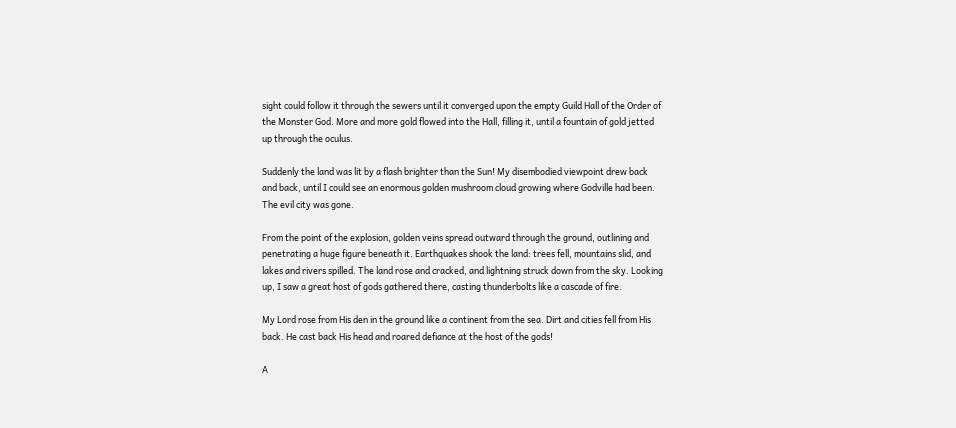sight could follow it through the sewers until it converged upon the empty Guild Hall of the Order of the Monster God. More and more gold flowed into the Hall, filling it, until a fountain of gold jetted up through the oculus.

Suddenly the land was lit by a flash brighter than the Sun! My disembodied viewpoint drew back and back, until I could see an enormous golden mushroom cloud growing where Godville had been. The evil city was gone.

From the point of the explosion, golden veins spread outward through the ground, outlining and penetrating a huge figure beneath it. Earthquakes shook the land: trees fell, mountains slid, and lakes and rivers spilled. The land rose and cracked, and lightning struck down from the sky. Looking up, I saw a great host of gods gathered there, casting thunderbolts like a cascade of fire.

My Lord rose from His den in the ground like a continent from the sea. Dirt and cities fell from His back. He cast back His head and roared defiance at the host of the gods!

A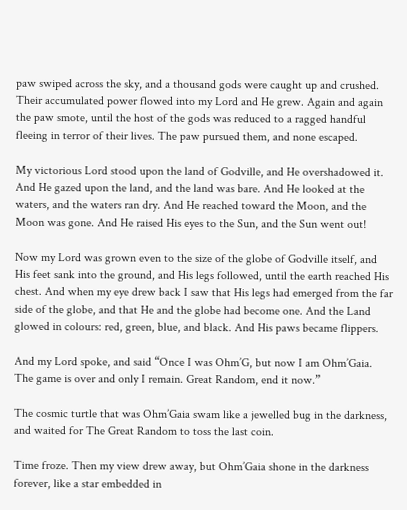paw swiped across the sky, and a thousand gods were caught up and crushed. Their accumulated power flowed into my Lord and He grew. Again and again the paw smote, until the host of the gods was reduced to a ragged handful fleeing in terror of their lives. The paw pursued them, and none escaped.

My victorious Lord stood upon the land of Godville, and He overshadowed it. And He gazed upon the land, and the land was bare. And He looked at the waters, and the waters ran dry. And He reached toward the Moon, and the Moon was gone. And He raised His eyes to the Sun, and the Sun went out!

Now my Lord was grown even to the size of the globe of Godville itself, and His feet sank into the ground, and His legs followed, until the earth reached His chest. And when my eye drew back I saw that His legs had emerged from the far side of the globe, and that He and the globe had become one. And the Land glowed in colours: red, green, blue, and black. And His paws became flippers.

And my Lord spoke, and said “Once I was Ohm’G, but now I am Ohm’Gaia. The game is over and only I remain. Great Random, end it now.”

The cosmic turtle that was Ohm’Gaia swam like a jewelled bug in the darkness, and waited for The Great Random to toss the last coin.

Time froze. Then my view drew away, but Ohm’Gaia shone in the darkness forever, like a star embedded in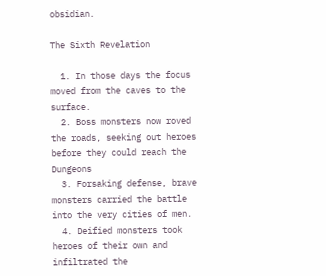obsidian.

The Sixth Revelation

  1. In those days the focus moved from the caves to the surface.
  2. Boss monsters now roved the roads, seeking out heroes before they could reach the Dungeons
  3. Forsaking defense, brave monsters carried the battle into the very cities of men.
  4. Deified monsters took heroes of their own and infiltrated the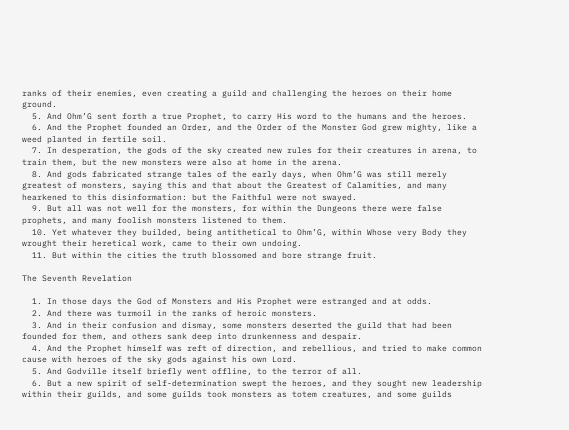ranks of their enemies, even creating a guild and challenging the heroes on their home ground.
  5. And Ohm’G sent forth a true Prophet, to carry His word to the humans and the heroes.
  6. And the Prophet founded an Order, and the Order of the Monster God grew mighty, like a weed planted in fertile soil.
  7. In desperation, the gods of the sky created new rules for their creatures in arena, to train them, but the new monsters were also at home in the arena.
  8. And gods fabricated strange tales of the early days, when Ohm’G was still merely greatest of monsters, saying this and that about the Greatest of Calamities, and many hearkened to this disinformation: but the Faithful were not swayed.
  9. But all was not well for the monsters, for within the Dungeons there were false prophets, and many foolish monsters listened to them.
  10. Yet whatever they builded, being antithetical to Ohm’G, within Whose very Body they wrought their heretical work, came to their own undoing.
  11. But within the cities the truth blossomed and bore strange fruit.

The Seventh Revelation

  1. In those days the God of Monsters and His Prophet were estranged and at odds.
  2. And there was turmoil in the ranks of heroic monsters.
  3. And in their confusion and dismay, some monsters deserted the guild that had been founded for them, and others sank deep into drunkenness and despair.
  4. And the Prophet himself was reft of direction, and rebellious, and tried to make common cause with heroes of the sky gods against his own Lord.
  5. And Godville itself briefly went offline, to the terror of all.
  6. But a new spirit of self-determination swept the heroes, and they sought new leadership within their guilds, and some guilds took monsters as totem creatures, and some guilds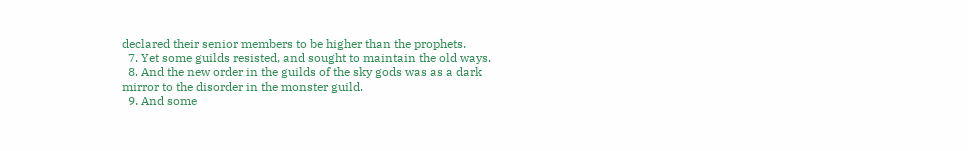declared their senior members to be higher than the prophets.
  7. Yet some guilds resisted, and sought to maintain the old ways.
  8. And the new order in the guilds of the sky gods was as a dark mirror to the disorder in the monster guild.
  9. And some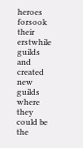heroes forsook their erstwhile guilds and created new guilds where they could be the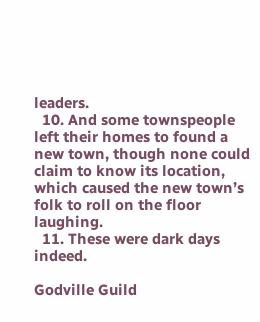leaders.
  10. And some townspeople left their homes to found a new town, though none could claim to know its location, which caused the new town’s folk to roll on the floor laughing.
  11. These were dark days indeed.

Godville Guild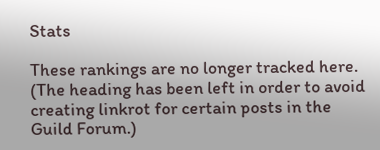Stats

These rankings are no longer tracked here. (The heading has been left in order to avoid creating linkrot for certain posts in the Guild Forum.)